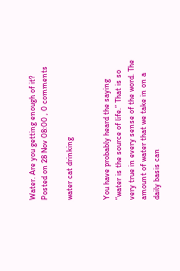Water. Are you getting enough of it? Posted on 28 Nov 08:00 , 0 comments

water cat drinking


You have probably heard the saying “water is the source of life.” That is so very true in every sense of the word. The amount of water that we take in on a daily basis can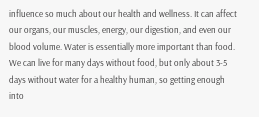influence so much about our health and wellness. It can affect our organs, our muscles, energy, our digestion, and even our blood volume. Water is essentially more important than food. We can live for many days without food, but only about 3-5 days without water for a healthy human, so getting enough into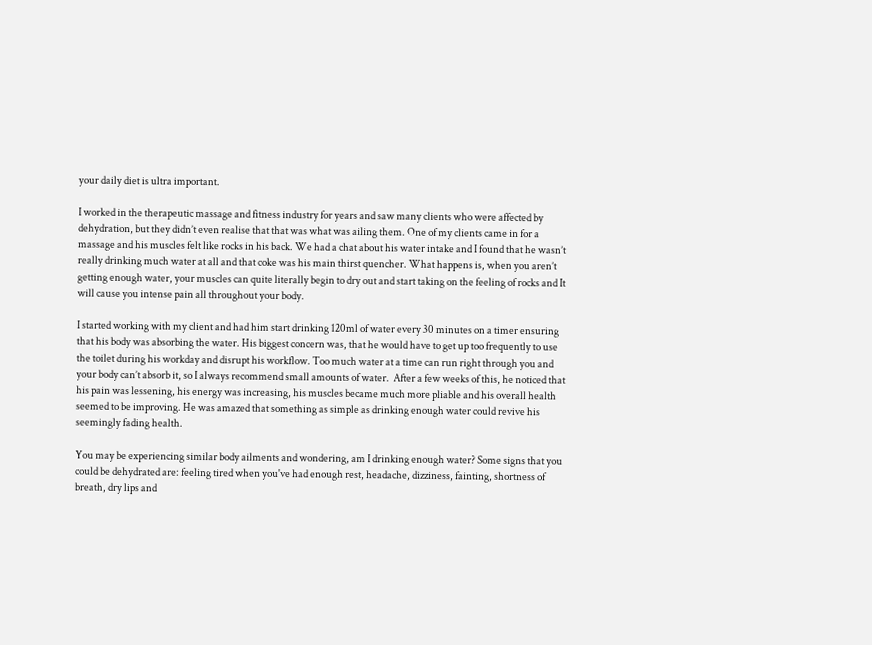your daily diet is ultra important.

I worked in the therapeutic massage and fitness industry for years and saw many clients who were affected by dehydration, but they didn’t even realise that that was what was ailing them. One of my clients came in for a massage and his muscles felt like rocks in his back. We had a chat about his water intake and I found that he wasn’t really drinking much water at all and that coke was his main thirst quencher. What happens is, when you aren’t getting enough water, your muscles can quite literally begin to dry out and start taking on the feeling of rocks and It will cause you intense pain all throughout your body.

I started working with my client and had him start drinking 120ml of water every 30 minutes on a timer ensuring that his body was absorbing the water. His biggest concern was, that he would have to get up too frequently to use the toilet during his workday and disrupt his workflow. Too much water at a time can run right through you and your body can’t absorb it, so I always recommend small amounts of water.  After a few weeks of this, he noticed that his pain was lessening, his energy was increasing, his muscles became much more pliable and his overall health seemed to be improving. He was amazed that something as simple as drinking enough water could revive his seemingly fading health.

You may be experiencing similar body ailments and wondering, am I drinking enough water? Some signs that you could be dehydrated are: feeling tired when you've had enough rest, headache, dizziness, fainting, shortness of breath, dry lips and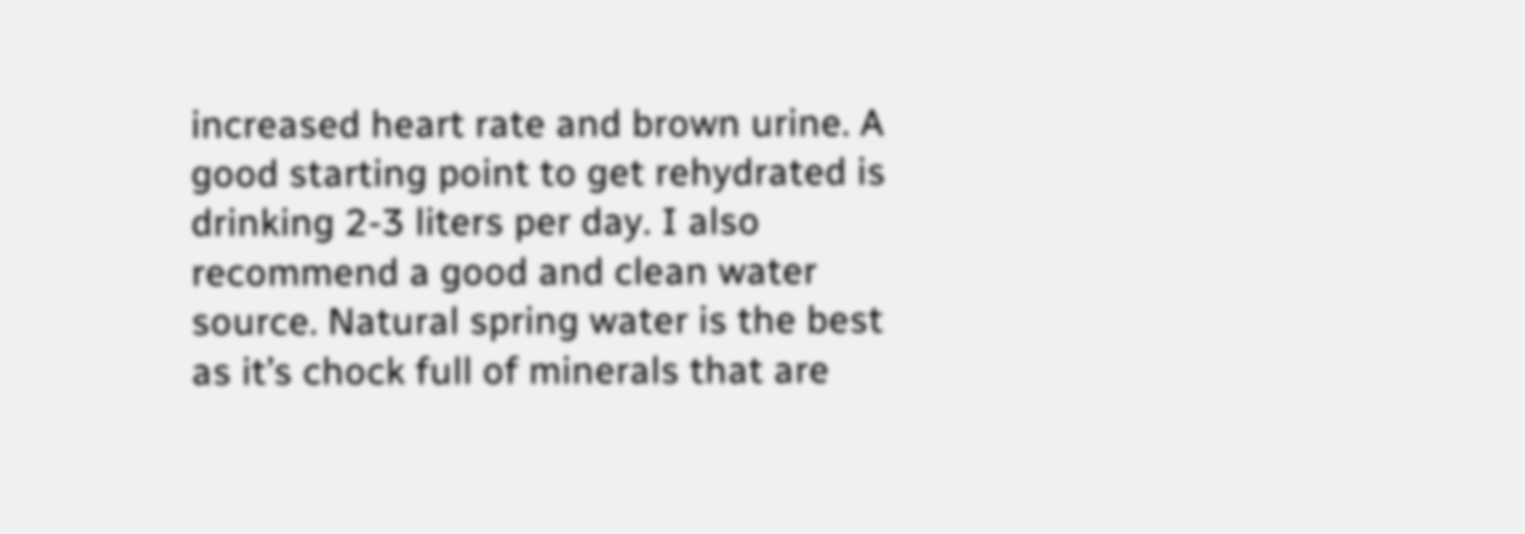increased heart rate and brown urine. A good starting point to get rehydrated is drinking 2-3 liters per day. I also recommend a good and clean water source. Natural spring water is the best as it’s chock full of minerals that are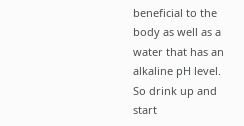beneficial to the body as well as a water that has an alkaline pH level. So drink up and start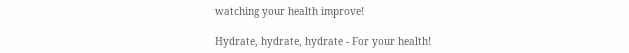watching your health improve!

Hydrate, hydrate, hydrate - For your health!